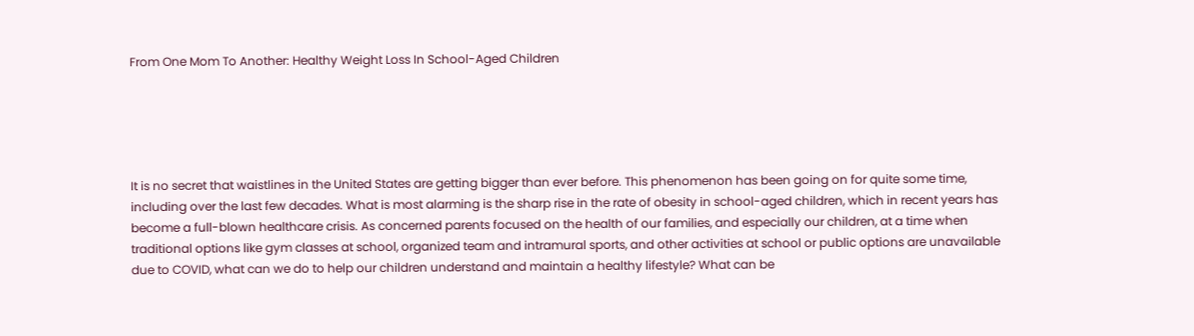From One Mom To Another: Healthy Weight Loss In School-Aged Children





It is no secret that waistlines in the United States are getting bigger than ever before. This phenomenon has been going on for quite some time, including over the last few decades. What is most alarming is the sharp rise in the rate of obesity in school-aged children, which in recent years has become a full-blown healthcare crisis. As concerned parents focused on the health of our families, and especially our children, at a time when traditional options like gym classes at school, organized team and intramural sports, and other activities at school or public options are unavailable due to COVID, what can we do to help our children understand and maintain a healthy lifestyle? What can be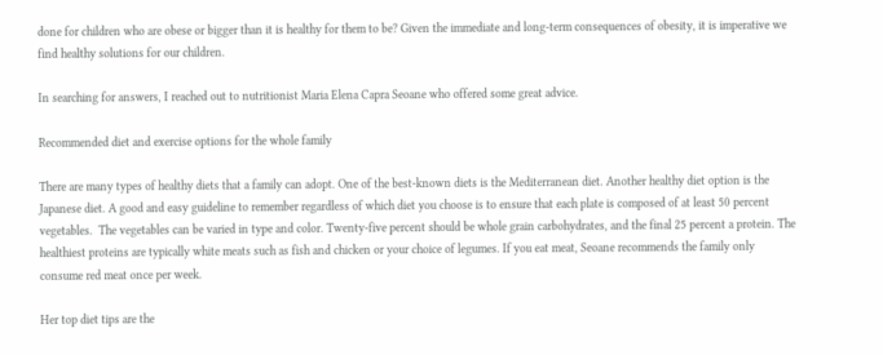done for children who are obese or bigger than it is healthy for them to be? Given the immediate and long-term consequences of obesity, it is imperative we find healthy solutions for our children.

In searching for answers, I reached out to nutritionist Maria Elena Capra Seoane who offered some great advice.

Recommended diet and exercise options for the whole family

There are many types of healthy diets that a family can adopt. One of the best-known diets is the Mediterranean diet. Another healthy diet option is the Japanese diet. A good and easy guideline to remember regardless of which diet you choose is to ensure that each plate is composed of at least 50 percent vegetables.  The vegetables can be varied in type and color. Twenty-five percent should be whole grain carbohydrates, and the final 25 percent a protein. The healthiest proteins are typically white meats such as fish and chicken or your choice of legumes. If you eat meat, Seoane recommends the family only consume red meat once per week.

Her top diet tips are the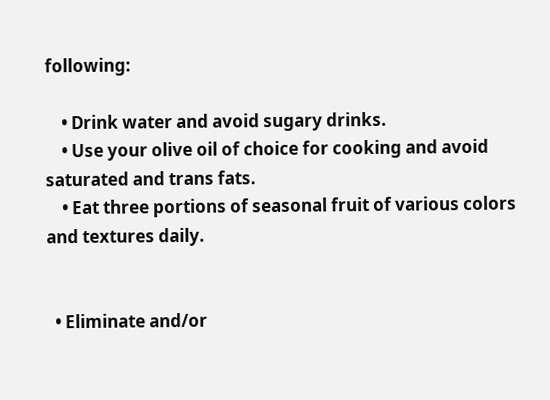following:

    • Drink water and avoid sugary drinks.
    • Use your olive oil of choice for cooking and avoid saturated and trans fats.
    • Eat three portions of seasonal fruit of various colors and textures daily.


  • Eliminate and/or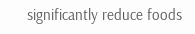significantly reduce foods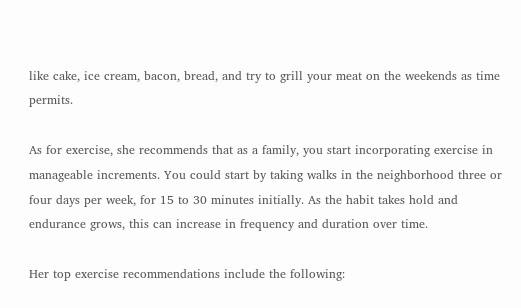like cake, ice cream, bacon, bread, and try to grill your meat on the weekends as time permits.

As for exercise, she recommends that as a family, you start incorporating exercise in manageable increments. You could start by taking walks in the neighborhood three or four days per week, for 15 to 30 minutes initially. As the habit takes hold and endurance grows, this can increase in frequency and duration over time.

Her top exercise recommendations include the following: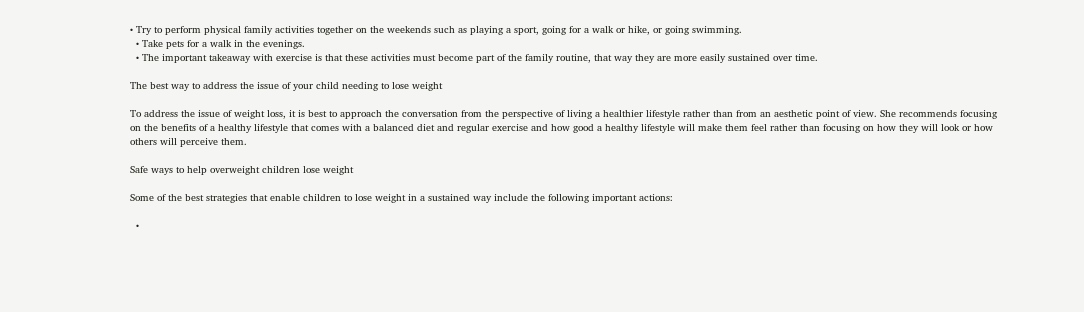• Try to perform physical family activities together on the weekends such as playing a sport, going for a walk or hike, or going swimming.
  • Take pets for a walk in the evenings.
  • The important takeaway with exercise is that these activities must become part of the family routine, that way they are more easily sustained over time.

The best way to address the issue of your child needing to lose weight

To address the issue of weight loss, it is best to approach the conversation from the perspective of living a healthier lifestyle rather than from an aesthetic point of view. She recommends focusing on the benefits of a healthy lifestyle that comes with a balanced diet and regular exercise and how good a healthy lifestyle will make them feel rather than focusing on how they will look or how others will perceive them.

Safe ways to help overweight children lose weight

Some of the best strategies that enable children to lose weight in a sustained way include the following important actions:

  •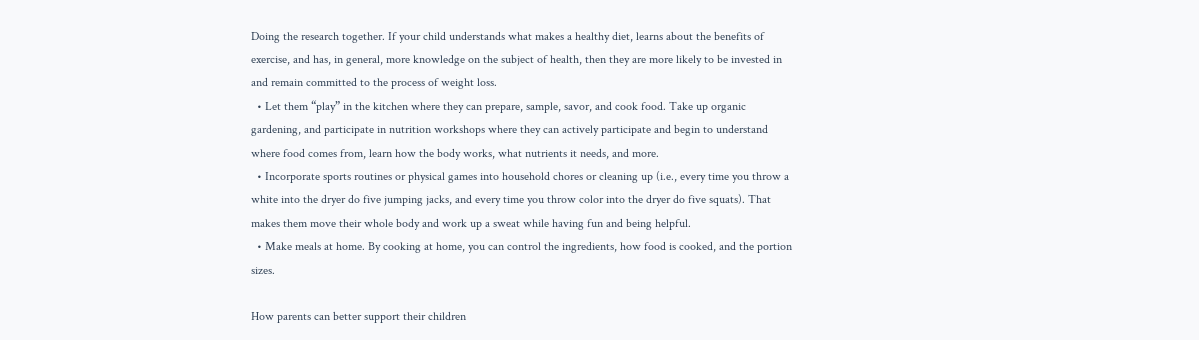Doing the research together. If your child understands what makes a healthy diet, learns about the benefits of exercise, and has, in general, more knowledge on the subject of health, then they are more likely to be invested in and remain committed to the process of weight loss.
  • Let them “play” in the kitchen where they can prepare, sample, savor, and cook food. Take up organic gardening, and participate in nutrition workshops where they can actively participate and begin to understand where food comes from, learn how the body works, what nutrients it needs, and more.
  • Incorporate sports routines or physical games into household chores or cleaning up (i.e., every time you throw a white into the dryer do five jumping jacks, and every time you throw color into the dryer do five squats). That makes them move their whole body and work up a sweat while having fun and being helpful.
  • Make meals at home. By cooking at home, you can control the ingredients, how food is cooked, and the portion sizes.

How parents can better support their children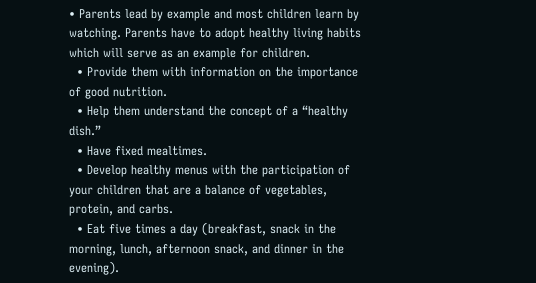• Parents lead by example and most children learn by watching. Parents have to adopt healthy living habits which will serve as an example for children.
  • Provide them with information on the importance of good nutrition.
  • Help them understand the concept of a “healthy dish.”
  • Have fixed mealtimes.
  • Develop healthy menus with the participation of your children that are a balance of vegetables, protein, and carbs.
  • Eat five times a day (breakfast, snack in the morning, lunch, afternoon snack, and dinner in the evening).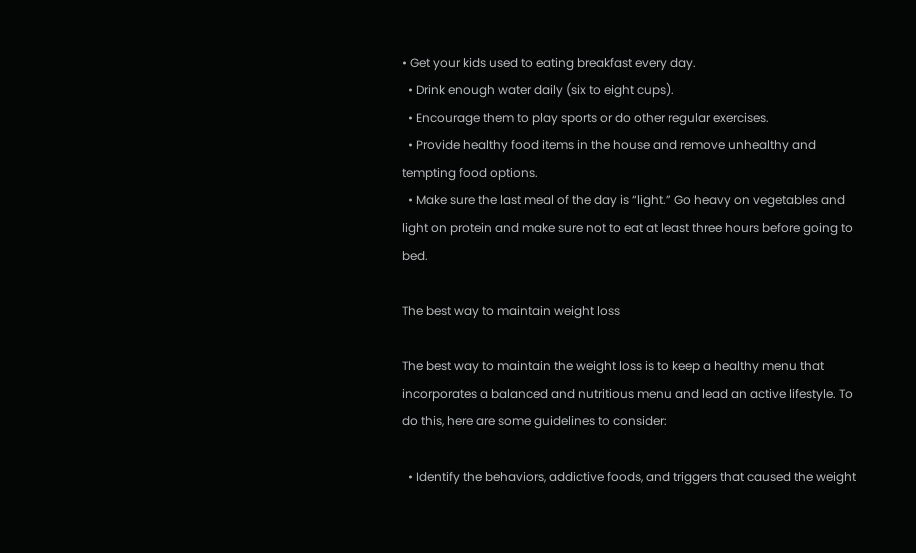• Get your kids used to eating breakfast every day.
  • Drink enough water daily (six to eight cups).
  • Encourage them to play sports or do other regular exercises.
  • Provide healthy food items in the house and remove unhealthy and tempting food options.
  • Make sure the last meal of the day is “light.” Go heavy on vegetables and light on protein and make sure not to eat at least three hours before going to bed.

The best way to maintain weight loss

The best way to maintain the weight loss is to keep a healthy menu that incorporates a balanced and nutritious menu and lead an active lifestyle. To do this, here are some guidelines to consider:

  • Identify the behaviors, addictive foods, and triggers that caused the weight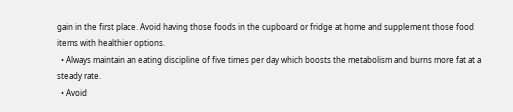gain in the first place. Avoid having those foods in the cupboard or fridge at home and supplement those food items with healthier options.
  • Always maintain an eating discipline of five times per day which boosts the metabolism and burns more fat at a steady rate.
  • Avoid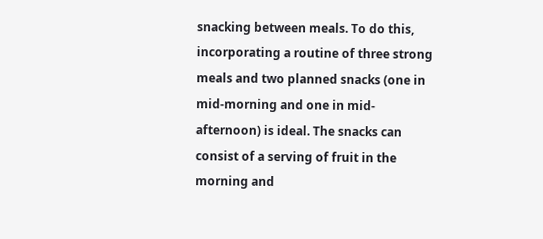snacking between meals. To do this, incorporating a routine of three strong meals and two planned snacks (one in mid-morning and one in mid-afternoon) is ideal. The snacks can consist of a serving of fruit in the morning and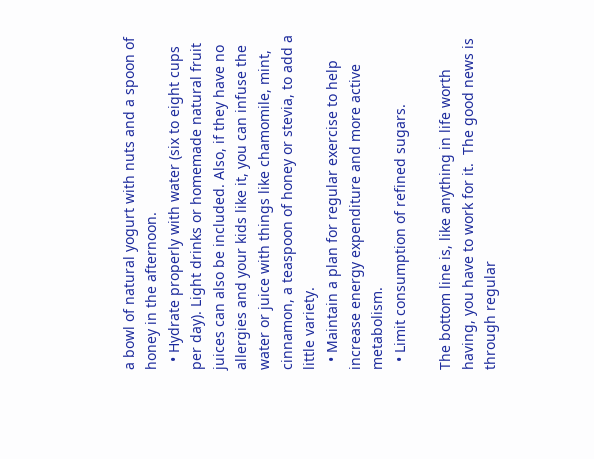a bowl of natural yogurt with nuts and a spoon of honey in the afternoon.
  • Hydrate properly with water (six to eight cups per day). Light drinks or homemade natural fruit juices can also be included. Also, if they have no allergies and your kids like it, you can infuse the water or juice with things like chamomile, mint, cinnamon, a teaspoon of honey or stevia, to add a little variety.
  • Maintain a plan for regular exercise to help increase energy expenditure and more active metabolism.
  • Limit consumption of refined sugars.

The bottom line is, like anything in life worth having, you have to work for it.  The good news is through regular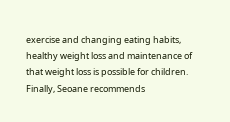exercise and changing eating habits, healthy weight loss and maintenance of that weight loss is possible for children. Finally, Seoane recommends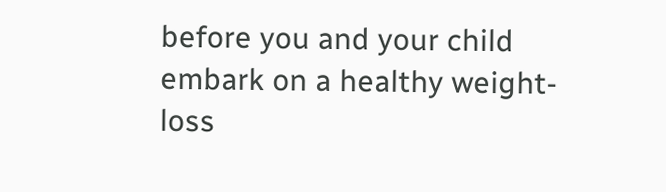before you and your child embark on a healthy weight-loss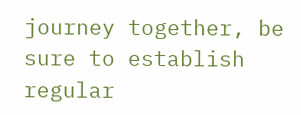journey together, be sure to establish regular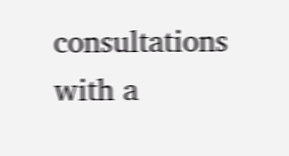consultations with a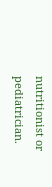nutritionist or pediatrician.